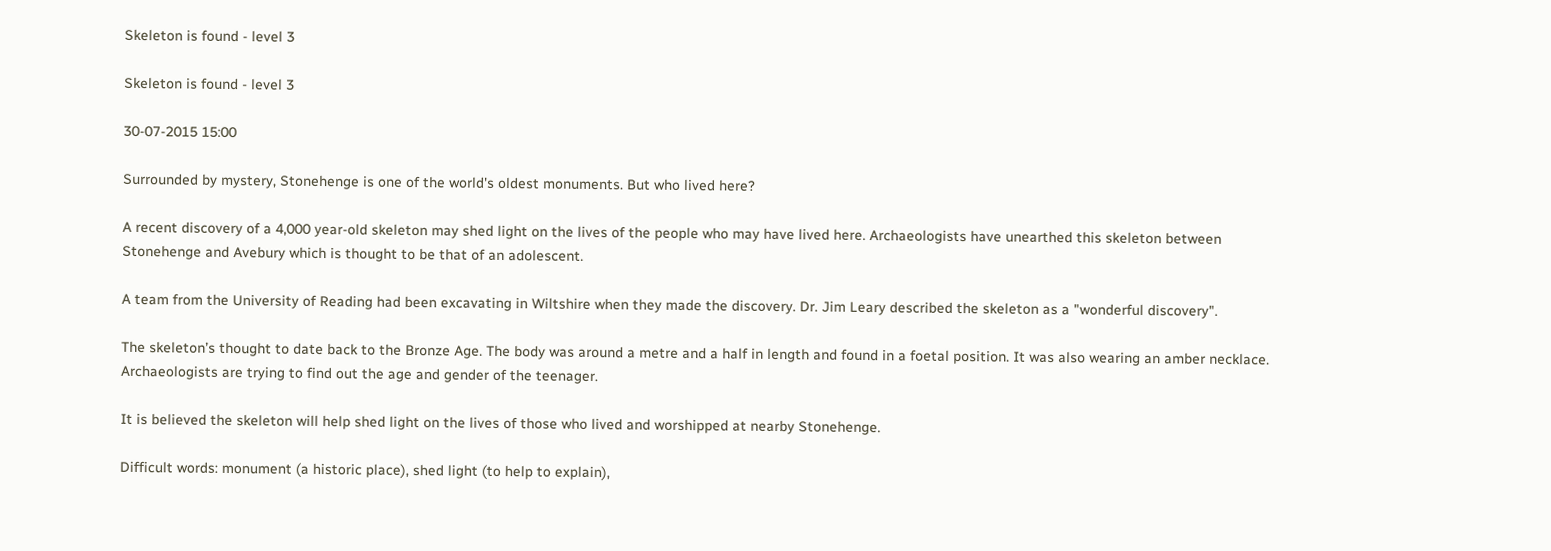Skeleton is found - level 3

Skeleton is found - level 3

30-07-2015 15:00

Surrounded by mystery, Stonehenge is one of the world's oldest monuments. But who lived here?

A recent discovery of a 4,000 year-old skeleton may shed light on the lives of the people who may have lived here. Archaeologists have unearthed this skeleton between Stonehenge and Avebury which is thought to be that of an adolescent.

A team from the University of Reading had been excavating in Wiltshire when they made the discovery. Dr. Jim Leary described the skeleton as a "wonderful discovery".

The skeleton’s thought to date back to the Bronze Age. The body was around a metre and a half in length and found in a foetal position. It was also wearing an amber necklace. Archaeologists are trying to find out the age and gender of the teenager.

It is believed the skeleton will help shed light on the lives of those who lived and worshipped at nearby Stonehenge.

Difficult words: monument (a historic place), shed light (to help to explain),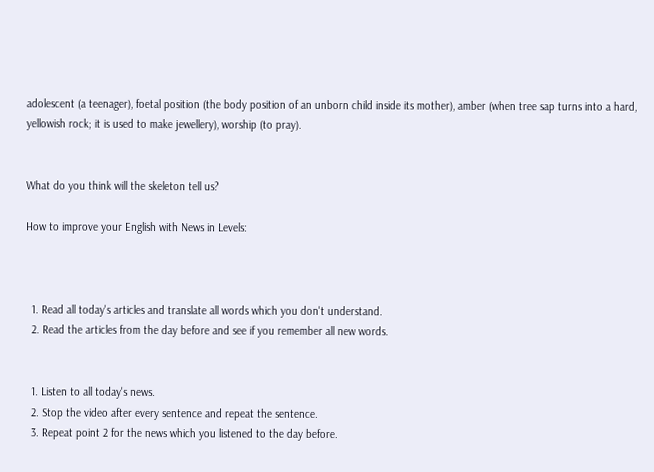adolescent (a teenager), foetal position (the body position of an unborn child inside its mother), amber (when tree sap turns into a hard, yellowish rock; it is used to make jewellery), worship (to pray).


What do you think will the skeleton tell us?

How to improve your English with News in Levels:



  1. Read all today's articles and translate all words which you don't understand.
  2. Read the articles from the day before and see if you remember all new words.


  1. Listen to all today's news.
  2. Stop the video after every sentence and repeat the sentence.
  3. Repeat point 2 for the news which you listened to the day before.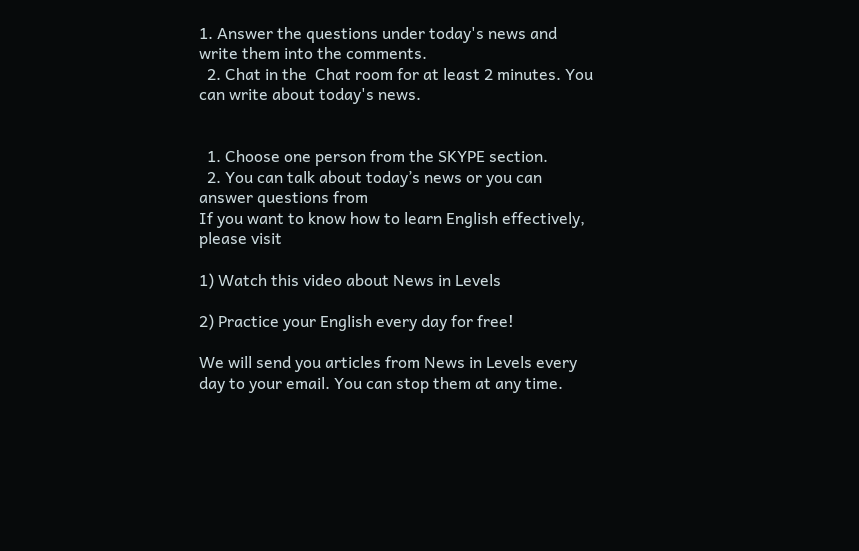1. Answer the questions under today's news and write them into the comments.
  2. Chat in the  Chat room for at least 2 minutes. You can write about today's news.


  1. Choose one person from the SKYPE section.
  2. You can talk about today’s news or you can answer questions from
If you want to know how to learn English effectively, please visit

1) Watch this video about News in Levels

2) Practice your English every day for free!

We will send you articles from News in Levels every day to your email. You can stop them at any time.